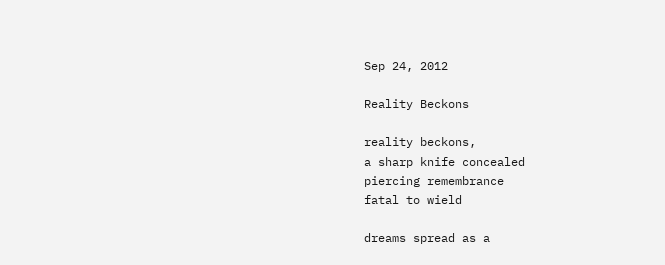Sep 24, 2012

Reality Beckons

reality beckons,
a sharp knife concealed
piercing remembrance
fatal to wield

dreams spread as a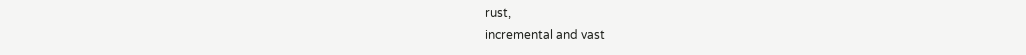rust,
incremental and vast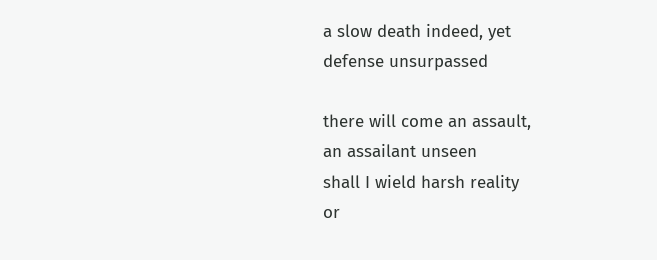a slow death indeed, yet
defense unsurpassed

there will come an assault,
an assailant unseen
shall I wield harsh reality
or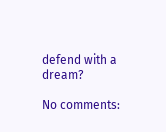defend with a dream?

No comments: